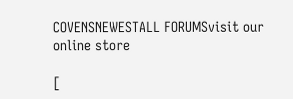COVENSNEWESTALL FORUMSvisit our online store

[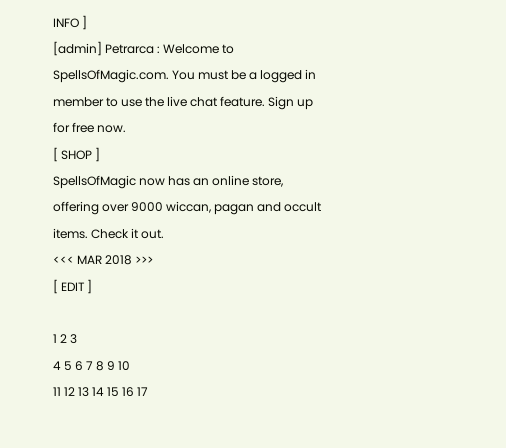INFO ]
[admin] Petrarca : Welcome to SpellsOfMagic.com. You must be a logged in member to use the live chat feature. Sign up for free now.
[ SHOP ]
SpellsOfMagic now has an online store, offering over 9000 wiccan, pagan and occult items. Check it out.
<<< MAR 2018 >>>
[ EDIT ]

1 2 3
4 5 6 7 8 9 10
11 12 13 14 15 16 17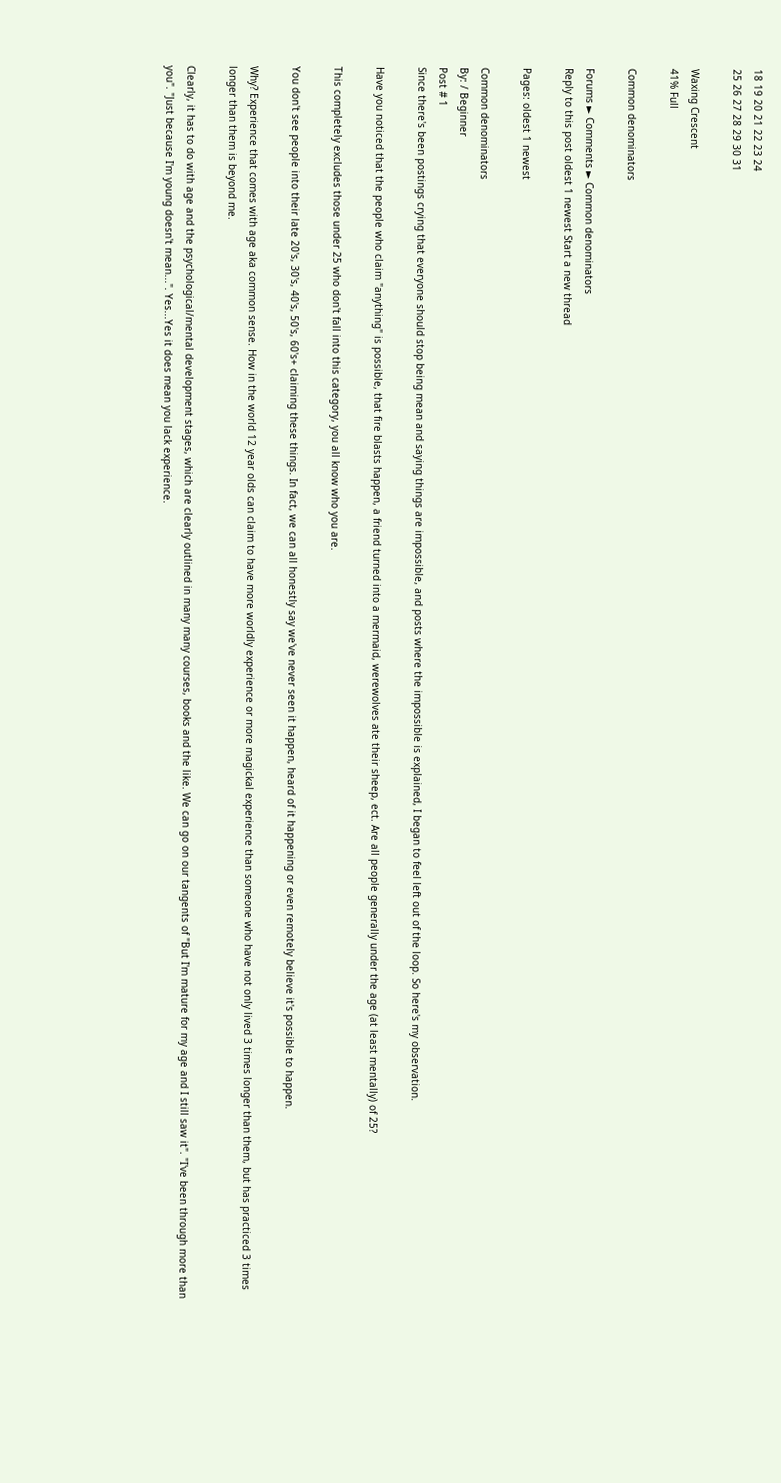18 19 20 21 22 23 24
25 26 27 28 29 30 31

Waxing Crescent
41% Full

Common denominators

Forums ► Comments ► Common denominators
Reply to this post oldest 1 newest Start a new thread

Pages: oldest 1 newest

Common denominators
By: / Beginner
Post # 1
Since there's been postings crying that everyone should stop being mean and saying things are impossible, and posts where the impossible is explained, I began to feel left out of the loop. So here's my observation.

Have you noticed that the people who claim "anything" is possible, that fire blasts happen, a friend turned into a mermaid, werewolves ate their sheep, ect. Are all people generally under the age (at least mentally) of 25?

This completely excludes those under 25 who don't fall into this category, you all know who you are.

You don't see people into their late 20's, 30's, 40's, 50's, 60's+ claiming these things. In fact, we can all honestly say we've never seen it happen, heard of it happening or even remotely believe it's possible to happen.

Why? Experience that comes with age aka common sense. How in the world 12 year olds can claim to have more worldly experience or more magickal experience than someone who have not only lived 3 times longer than them, but has practiced 3 times longer than them is beyond me.

Clearly, it has to do with age and the psychological/mental development stages, which are clearly outlined in many many courses, books and the like. We can go on our tangents of "But I'm mature for my age and I still saw it". "I've been through more than you". "Just because I'm young doesn't mean...". Yes...Yes it does mean you lack experience.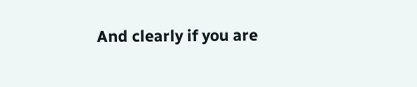And clearly if you are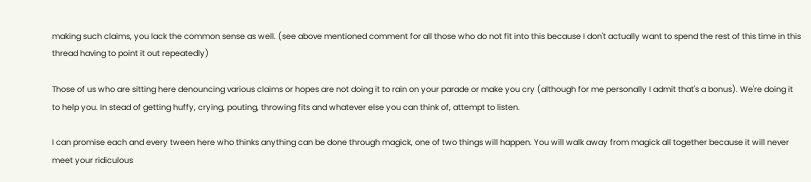making such claims, you lack the common sense as well. (see above mentioned comment for all those who do not fit into this because I don't actually want to spend the rest of this time in this thread having to point it out repeatedly)

Those of us who are sitting here denouncing various claims or hopes are not doing it to rain on your parade or make you cry (although for me personally I admit that's a bonus). We're doing it to help you. In stead of getting huffy, crying, pouting, throwing fits and whatever else you can think of, attempt to listen.

I can promise each and every tween here who thinks anything can be done through magick, one of two things will happen. You will walk away from magick all together because it will never meet your ridiculous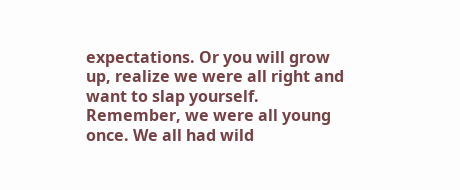expectations. Or you will grow up, realize we were all right and want to slap yourself.
Remember, we were all young once. We all had wild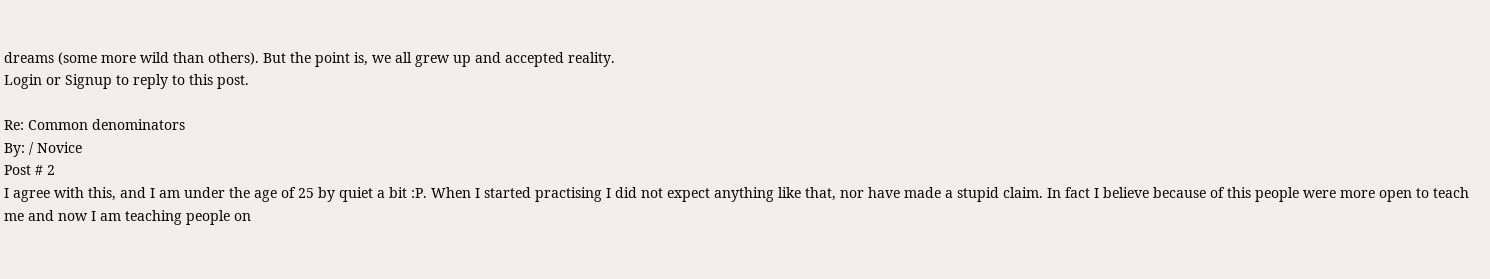dreams (some more wild than others). But the point is, we all grew up and accepted reality.
Login or Signup to reply to this post.

Re: Common denominators
By: / Novice
Post # 2
I agree with this, and I am under the age of 25 by quiet a bit :P. When I started practising I did not expect anything like that, nor have made a stupid claim. In fact I believe because of this people were more open to teach me and now I am teaching people on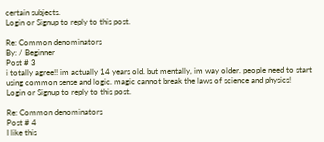certain subjects.
Login or Signup to reply to this post.

Re: Common denominators
By: / Beginner
Post # 3
i totally agree!! im actually 14 years old. but mentally, im way older. people need to start using common sense and logic. magic cannot break the laws of science and physics!
Login or Signup to reply to this post.

Re: Common denominators
Post # 4
I like this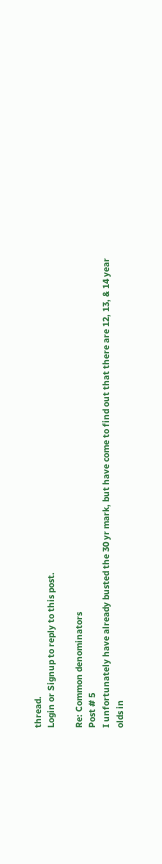thread.
Login or Signup to reply to this post.

Re: Common denominators
Post # 5
I unfortunately have already busted the 30 yr mark, but have come to find out that there are 12, 13, & 14 year olds in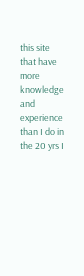this site that have more knowledge and experience than I do in the 20 yrs I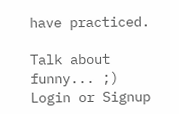have practiced.

Talk about funny... ;)
Login or Signup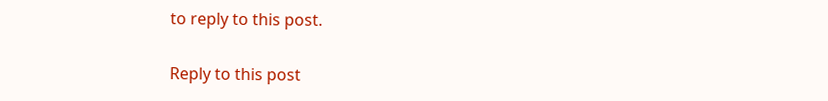to reply to this post.

Reply to this post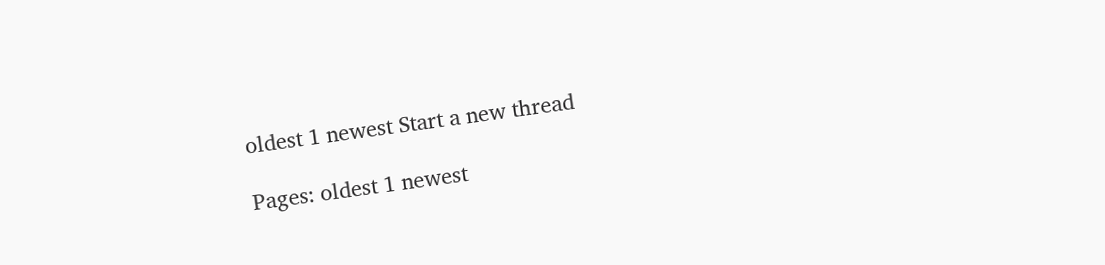oldest 1 newest Start a new thread

Pages: oldest 1 newest